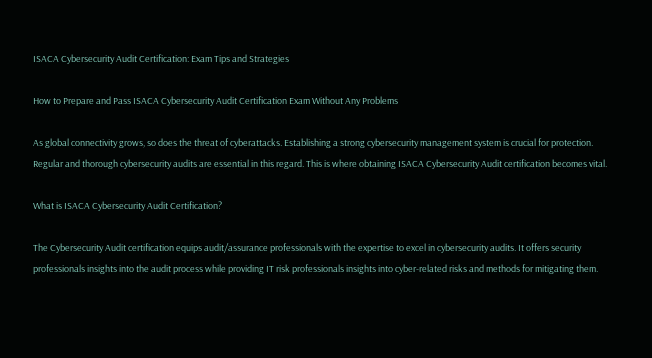ISACA Cybersecurity Audit Certification: Exam Tips and Strategies

How to Prepare and Pass ISACA Cybersecurity Audit Certification Exam Without Any Problems

As global connectivity grows, so does the threat of cyberattacks. Establishing a strong cybersecurity management system is crucial for protection. Regular and thorough cybersecurity audits are essential in this regard. This is where obtaining ISACA Cybersecurity Audit certification becomes vital.

What is ISACA Cybersecurity Audit Certification?

The Cybersecurity Audit certification equips audit/assurance professionals with the expertise to excel in cybersecurity audits. It offers security professionals insights into the audit process while providing IT risk professionals insights into cyber-related risks and methods for mitigating them.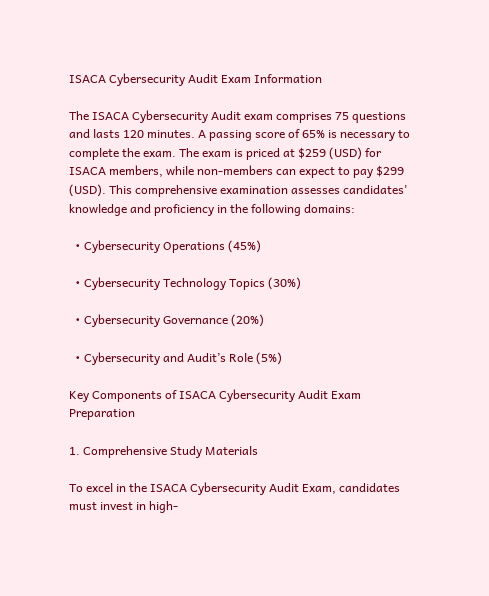ISACA Cybersecurity Audit Exam Information

The ISACA Cybersecurity Audit exam comprises 75 questions and lasts 120 minutes. A passing score of 65% is necessary to complete the exam. The exam is priced at $259 (USD) for ISACA members, while non-members can expect to pay $299 (USD). This comprehensive examination assesses candidates' knowledge and proficiency in the following domains:

  • Cybersecurity Operations (45%)

  • Cybersecurity Technology Topics (30%)

  • Cybersecurity Governance (20%)

  • Cybersecurity and Audit’s Role (5%)

Key Components of ISACA Cybersecurity Audit Exam Preparation

1. Comprehensive Study Materials

To excel in the ISACA Cybersecurity Audit Exam, candidates must invest in high-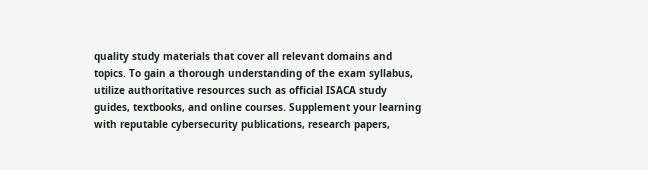quality study materials that cover all relevant domains and topics. To gain a thorough understanding of the exam syllabus, utilize authoritative resources such as official ISACA study guides, textbooks, and online courses. Supplement your learning with reputable cybersecurity publications, research papers,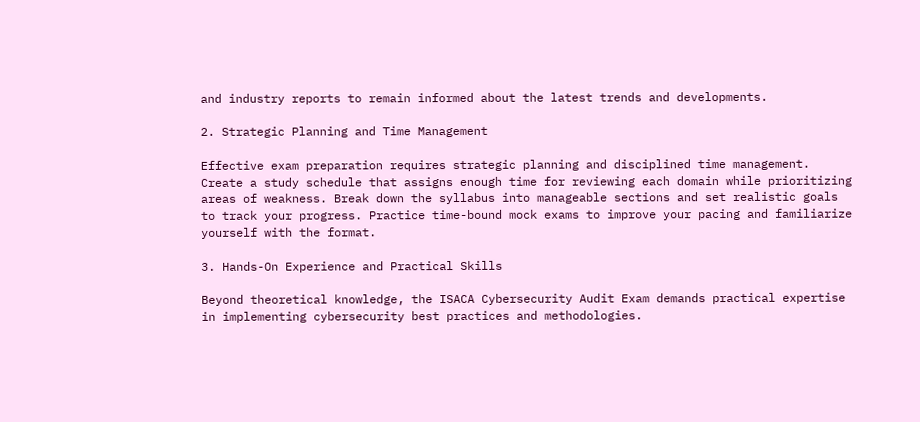and industry reports to remain informed about the latest trends and developments.

2. Strategic Planning and Time Management

Effective exam preparation requires strategic planning and disciplined time management. Create a study schedule that assigns enough time for reviewing each domain while prioritizing areas of weakness. Break down the syllabus into manageable sections and set realistic goals to track your progress. Practice time-bound mock exams to improve your pacing and familiarize yourself with the format.

3. Hands-On Experience and Practical Skills

Beyond theoretical knowledge, the ISACA Cybersecurity Audit Exam demands practical expertise in implementing cybersecurity best practices and methodologies.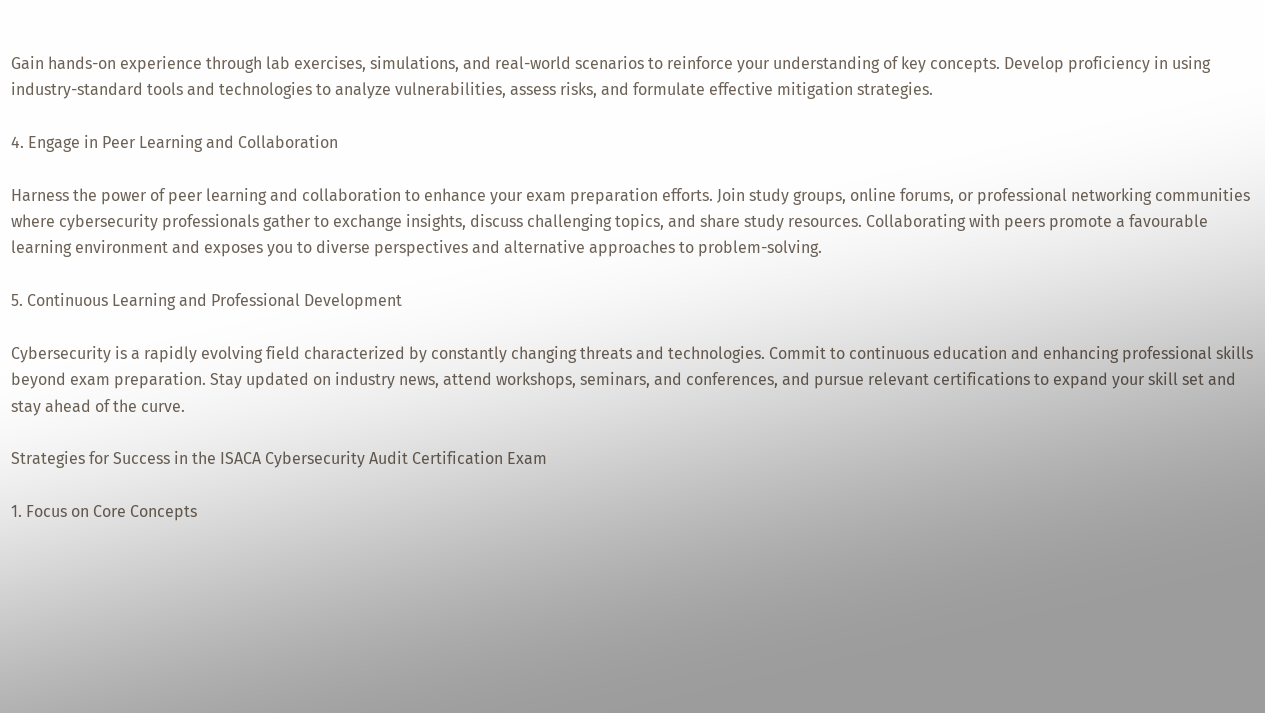Gain hands-on experience through lab exercises, simulations, and real-world scenarios to reinforce your understanding of key concepts. Develop proficiency in using industry-standard tools and technologies to analyze vulnerabilities, assess risks, and formulate effective mitigation strategies.

4. Engage in Peer Learning and Collaboration

Harness the power of peer learning and collaboration to enhance your exam preparation efforts. Join study groups, online forums, or professional networking communities where cybersecurity professionals gather to exchange insights, discuss challenging topics, and share study resources. Collaborating with peers promote a favourable learning environment and exposes you to diverse perspectives and alternative approaches to problem-solving.

5. Continuous Learning and Professional Development

Cybersecurity is a rapidly evolving field characterized by constantly changing threats and technologies. Commit to continuous education and enhancing professional skills beyond exam preparation. Stay updated on industry news, attend workshops, seminars, and conferences, and pursue relevant certifications to expand your skill set and stay ahead of the curve.

Strategies for Success in the ISACA Cybersecurity Audit Certification Exam

1. Focus on Core Concepts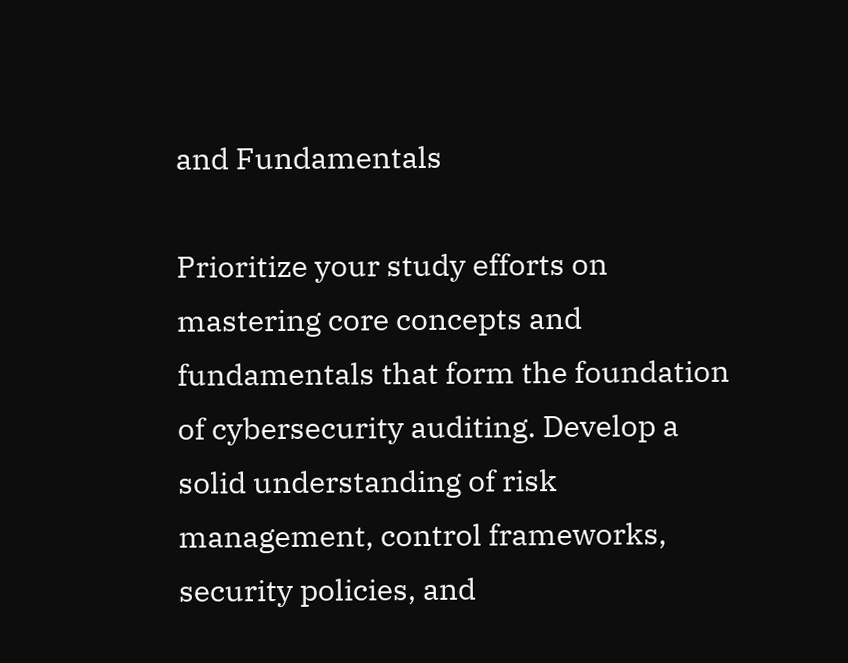and Fundamentals

Prioritize your study efforts on mastering core concepts and fundamentals that form the foundation of cybersecurity auditing. Develop a solid understanding of risk management, control frameworks, security policies, and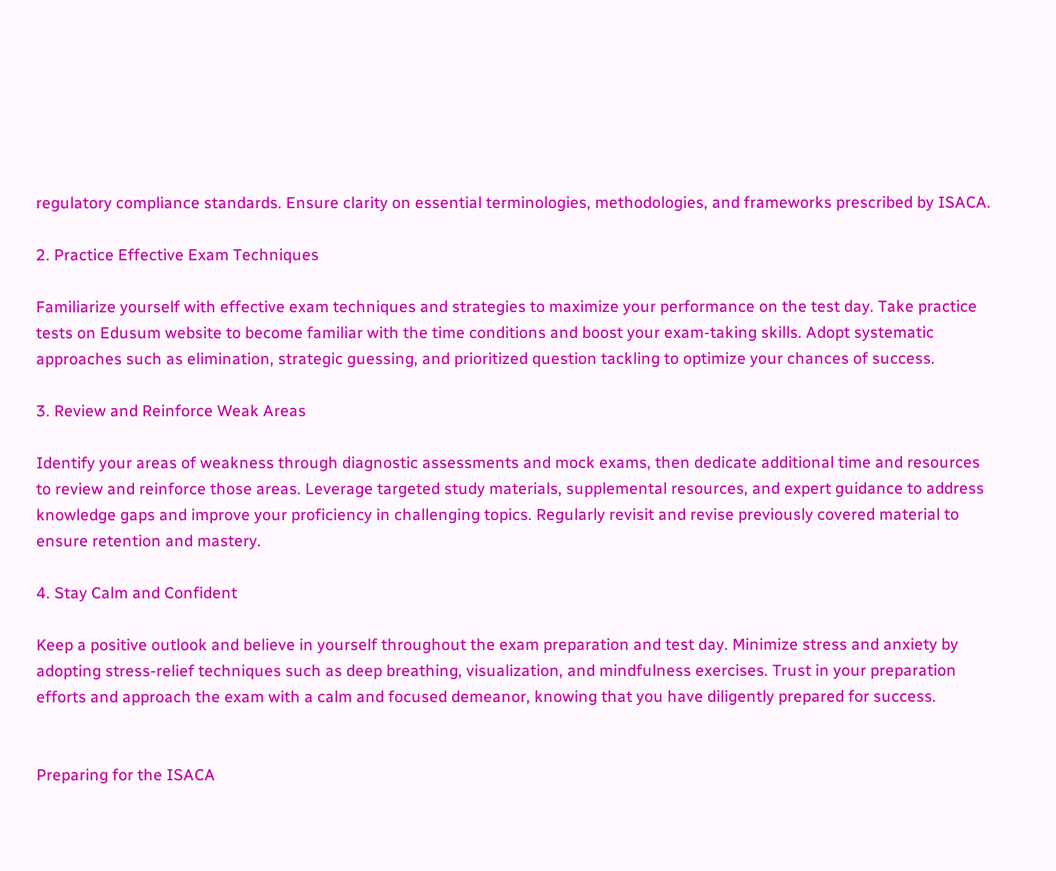regulatory compliance standards. Ensure clarity on essential terminologies, methodologies, and frameworks prescribed by ISACA.

2. Practice Effective Exam Techniques

Familiarize yourself with effective exam techniques and strategies to maximize your performance on the test day. Take practice tests on Edusum website to become familiar with the time conditions and boost your exam-taking skills. Adopt systematic approaches such as elimination, strategic guessing, and prioritized question tackling to optimize your chances of success.

3. Review and Reinforce Weak Areas

Identify your areas of weakness through diagnostic assessments and mock exams, then dedicate additional time and resources to review and reinforce those areas. Leverage targeted study materials, supplemental resources, and expert guidance to address knowledge gaps and improve your proficiency in challenging topics. Regularly revisit and revise previously covered material to ensure retention and mastery.

4. Stay Calm and Confident

Keep a positive outlook and believe in yourself throughout the exam preparation and test day. Minimize stress and anxiety by adopting stress-relief techniques such as deep breathing, visualization, and mindfulness exercises. Trust in your preparation efforts and approach the exam with a calm and focused demeanor, knowing that you have diligently prepared for success.


Preparing for the ISACA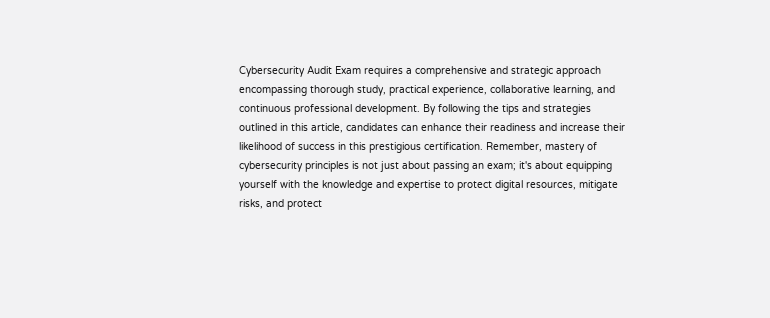Cybersecurity Audit Exam requires a comprehensive and strategic approach encompassing thorough study, practical experience, collaborative learning, and continuous professional development. By following the tips and strategies outlined in this article, candidates can enhance their readiness and increase their likelihood of success in this prestigious certification. Remember, mastery of cybersecurity principles is not just about passing an exam; it's about equipping yourself with the knowledge and expertise to protect digital resources, mitigate risks, and protect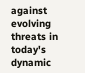against evolving threats in today's dynamic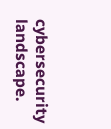cybersecurity landscape.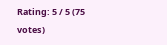Rating: 5 / 5 (75 votes)